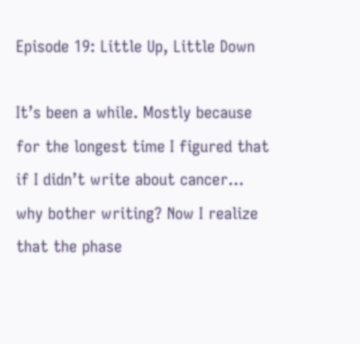Episode 19: Little Up, Little Down

It’s been a while. Mostly because for the longest time I figured that if I didn’t write about cancer… why bother writing? Now I realize that the phase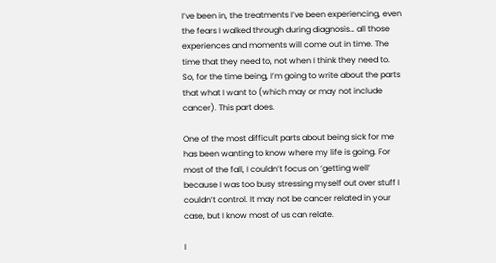I’ve been in, the treatments I’ve been experiencing, even the fears I walked through during diagnosis… all those experiences and moments will come out in time. The time that they need to, not when I think they need to. So, for the time being, I’m going to write about the parts that what I want to (which may or may not include cancer). This part does.

One of the most difficult parts about being sick for me has been wanting to know where my life is going. For most of the fall, I couldn’t focus on ‘getting well’ because I was too busy stressing myself out over stuff I couldn’t control. It may not be cancer related in your case, but I know most of us can relate.

I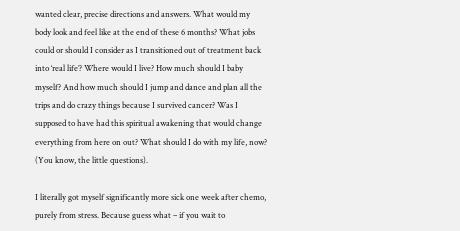wanted clear, precise directions and answers. What would my body look and feel like at the end of these 6 months? What jobs could or should I consider as I transitioned out of treatment back into ‘real life’? Where would I live? How much should I baby myself? And how much should I jump and dance and plan all the trips and do crazy things because I survived cancer? Was I supposed to have had this spiritual awakening that would change everything from here on out? What should I do with my life, now? (You know, the little questions).

I literally got myself significantly more sick one week after chemo, purely from stress. Because guess what – if you wait to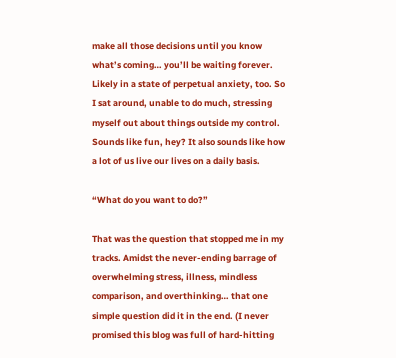make all those decisions until you know what’s coming… you’ll be waiting forever. Likely in a state of perpetual anxiety, too. So I sat around, unable to do much, stressing myself out about things outside my control. Sounds like fun, hey? It also sounds like how a lot of us live our lives on a daily basis.

“What do you want to do?”

That was the question that stopped me in my tracks. Amidst the never-ending barrage of overwhelming stress, illness, mindless comparison, and overthinking… that one simple question did it in the end. (I never promised this blog was full of hard-hitting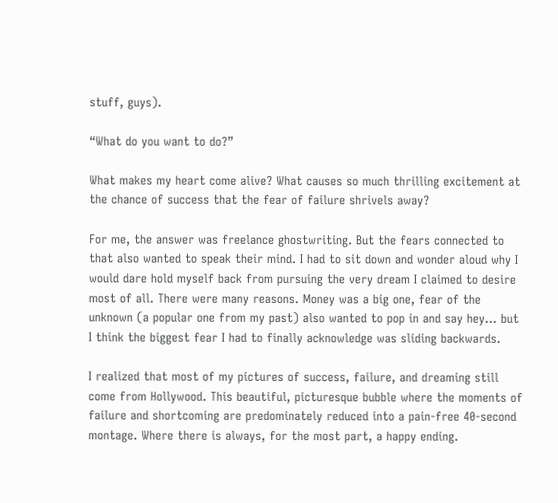stuff, guys).

“What do you want to do?”

What makes my heart come alive? What causes so much thrilling excitement at the chance of success that the fear of failure shrivels away?

For me, the answer was freelance ghostwriting. But the fears connected to that also wanted to speak their mind. I had to sit down and wonder aloud why I would dare hold myself back from pursuing the very dream I claimed to desire most of all. There were many reasons. Money was a big one, fear of the unknown (a popular one from my past) also wanted to pop in and say hey… but I think the biggest fear I had to finally acknowledge was sliding backwards.

I realized that most of my pictures of success, failure, and dreaming still come from Hollywood. This beautiful, picturesque bubble where the moments of failure and shortcoming are predominately reduced into a pain-free 40-second montage. Where there is always, for the most part, a happy ending.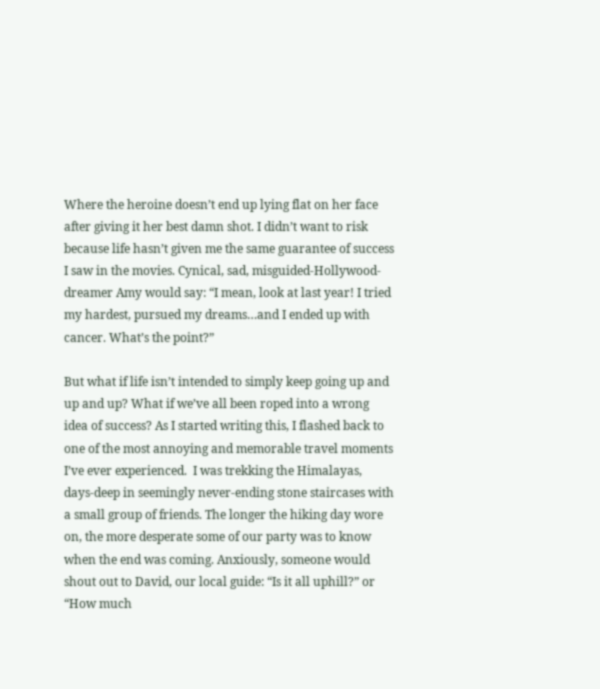Where the heroine doesn’t end up lying flat on her face after giving it her best damn shot. I didn’t want to risk because life hasn’t given me the same guarantee of success I saw in the movies. Cynical, sad, misguided-Hollywood-dreamer Amy would say: “I mean, look at last year! I tried my hardest, pursued my dreams…and I ended up with cancer. What’s the point?”

But what if life isn’t intended to simply keep going up and up and up? What if we’ve all been roped into a wrong idea of success? As I started writing this, I flashed back to one of the most annoying and memorable travel moments I’ve ever experienced.  I was trekking the Himalayas, days-deep in seemingly never-ending stone staircases with a small group of friends. The longer the hiking day wore on, the more desperate some of our party was to know when the end was coming. Anxiously, someone would shout out to David, our local guide: “Is it all uphill?” or “How much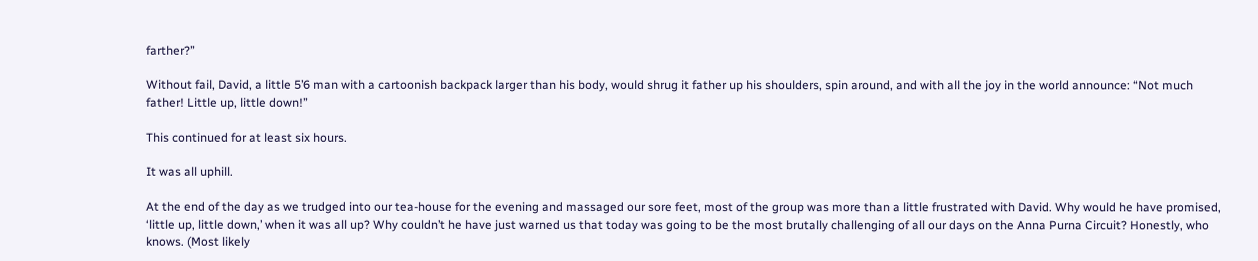farther?”

Without fail, David, a little 5’6 man with a cartoonish backpack larger than his body, would shrug it father up his shoulders, spin around, and with all the joy in the world announce: “Not much father! Little up, little down!”

This continued for at least six hours.

It was all uphill.

At the end of the day as we trudged into our tea-house for the evening and massaged our sore feet, most of the group was more than a little frustrated with David. Why would he have promised, ‘little up, little down,’ when it was all up? Why couldn’t he have just warned us that today was going to be the most brutally challenging of all our days on the Anna Purna Circuit? Honestly, who knows. (Most likely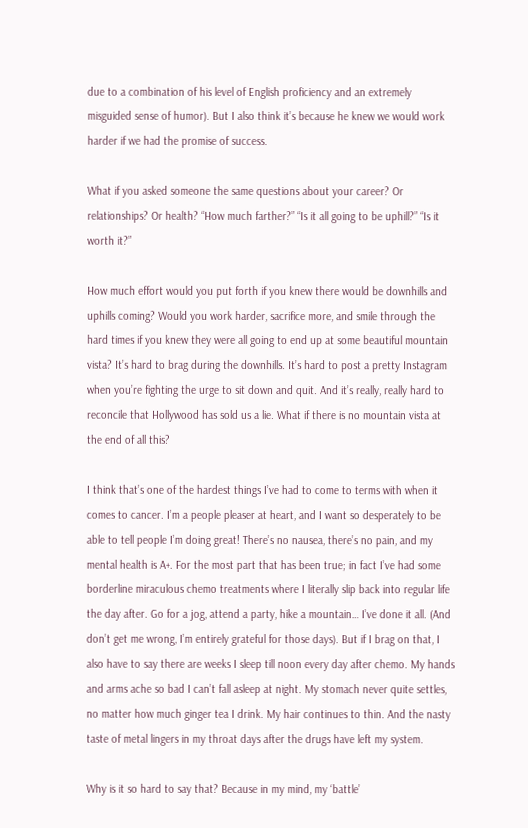due to a combination of his level of English proficiency and an extremely misguided sense of humor). But I also think it’s because he knew we would work harder if we had the promise of success.

What if you asked someone the same questions about your career? Or relationships? Or health? “How much farther?” “Is it all going to be uphill?” “Is it worth it?”

How much effort would you put forth if you knew there would be downhills and uphills coming? Would you work harder, sacrifice more, and smile through the hard times if you knew they were all going to end up at some beautiful mountain vista? It’s hard to brag during the downhills. It’s hard to post a pretty Instagram when you’re fighting the urge to sit down and quit. And it’s really, really hard to reconcile that Hollywood has sold us a lie. What if there is no mountain vista at the end of all this?

I think that’s one of the hardest things I’ve had to come to terms with when it comes to cancer. I’m a people pleaser at heart, and I want so desperately to be able to tell people I’m doing great! There’s no nausea, there’s no pain, and my mental health is A+. For the most part that has been true; in fact I’ve had some borderline miraculous chemo treatments where I literally slip back into regular life the day after. Go for a jog, attend a party, hike a mountain… I’ve done it all. (And don’t get me wrong, I’m entirely grateful for those days). But if I brag on that, I also have to say there are weeks I sleep till noon every day after chemo. My hands and arms ache so bad I can’t fall asleep at night. My stomach never quite settles, no matter how much ginger tea I drink. My hair continues to thin. And the nasty taste of metal lingers in my throat days after the drugs have left my system.

Why is it so hard to say that? Because in my mind, my ‘battle’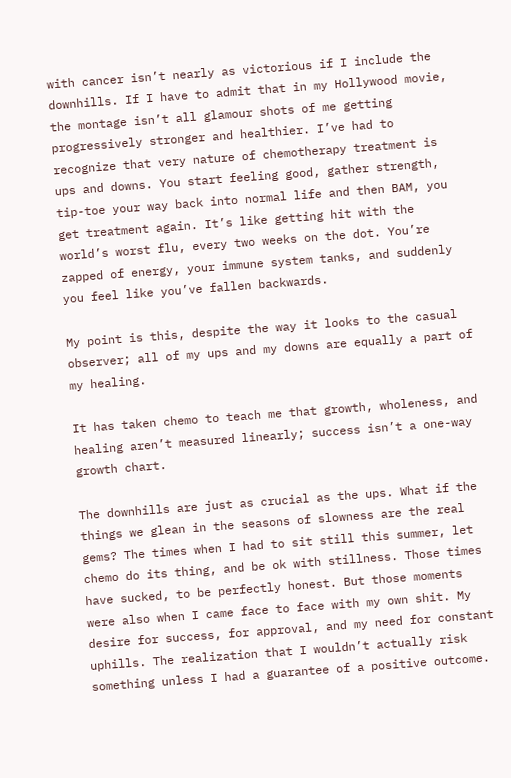with cancer isn’t nearly as victorious if I include the downhills. If I have to admit that in my Hollywood movie, the montage isn’t all glamour shots of me getting progressively stronger and healthier. I’ve had to recognize that very nature of chemotherapy treatment is ups and downs. You start feeling good, gather strength, tip-toe your way back into normal life and then BAM, you get treatment again. It’s like getting hit with the world’s worst flu, every two weeks on the dot. You’re zapped of energy, your immune system tanks, and suddenly you feel like you’ve fallen backwards.

My point is this, despite the way it looks to the casual observer; all of my ups and my downs are equally a part of my healing.

It has taken chemo to teach me that growth, wholeness, and healing aren’t measured linearly; success isn’t a one-way growth chart.

The downhills are just as crucial as the ups. What if the things we glean in the seasons of slowness are the real gems? The times when I had to sit still this summer, let chemo do its thing, and be ok with stillness. Those times have sucked, to be perfectly honest. But those moments were also when I came face to face with my own shit. My desire for success, for approval, and my need for constant uphills. The realization that I wouldn’t actually risk something unless I had a guarantee of a positive outcome.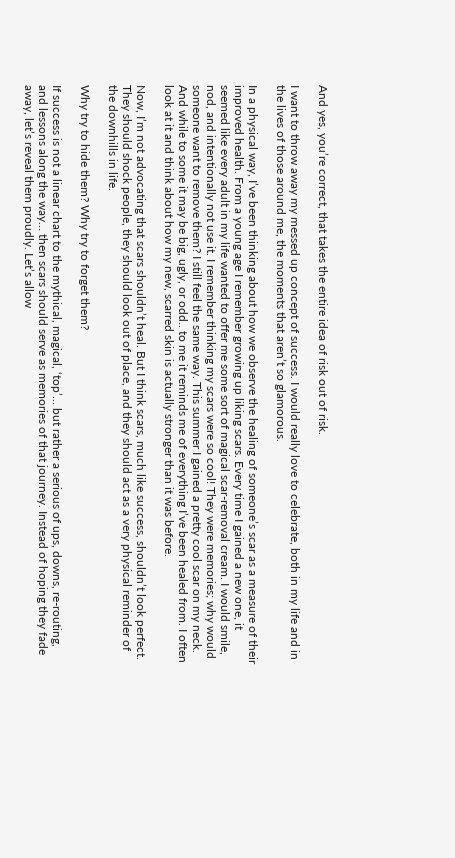And yes, you’re correct, that takes the entire idea of risk out of risk.

I want to throw away my messed up concept of success. I would really love to celebrate, both in my life and in the lives of those around me, the moments that aren’t so glamorous.

In a physical way, I’ve been thinking about how we observe the healing of someone’s scar as a measure of their improved health. From a young age I remember growing up liking scars. Every time I gained a new one, it seemed like every adult in my life wanted to offer me some sort of magical scar-removal cream. I would smile, nod, and intentionally not use it. I remember thinking my scars were so cool! They were memories; why would someone want to remove them? I still feel the same way. This summer I gained a pretty cool scar on my neck. And while to some it may be big, ugly, or odd.. to me it reminds me of everything I’ve been healed from. I often look at it and think about how my new, scarred skin is actually stronger than it was before.

Now, I’m not advocating that scars shouldn’t heal. But I think scars, much like success, shouldn’t look perfect. They should shock people, they should look out of place, and they should act as a very physical reminder of the downhills in life.

Why try to hide them? Why try to forget them?

If success is not a linear chart to the mythical, magical, ‘top’… but rather a serious of ups, downs, re-routing, and lessons along the way… then scars should serve as memories of that journey. Instead of hoping they fade away, let’s reveal them proudly. Let’s allow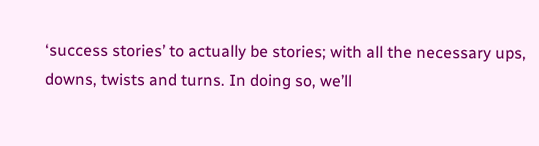‘success stories’ to actually be stories; with all the necessary ups, downs, twists and turns. In doing so, we’ll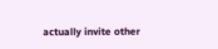actually invite other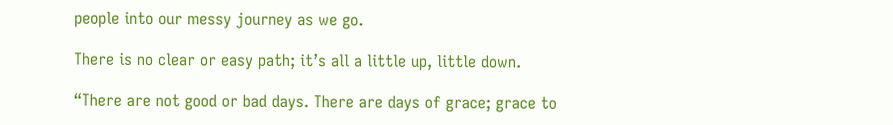people into our messy journey as we go.

There is no clear or easy path; it’s all a little up, little down.

“There are not good or bad days. There are days of grace; grace to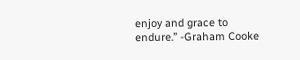enjoy and grace to endure.” -Graham Cooke